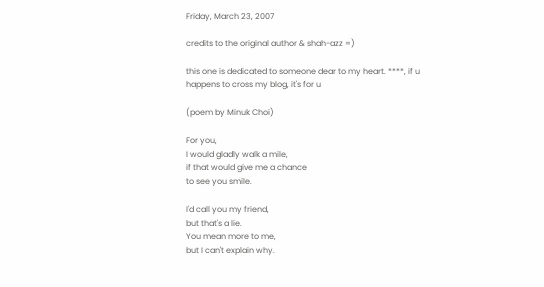Friday, March 23, 2007

credits to the original author & shah-azz =)

this one is dedicated to someone dear to my heart. ****, if u happens to cross my blog, it's for u

(poem by Minuk Choi)

For you,
I would gladly walk a mile,
if that would give me a chance
to see you smile.

I'd call you my friend,
but that's a lie.
You mean more to me,
but I can't explain why.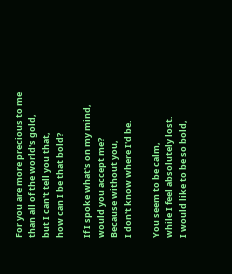For you are more precious to me
than all of the world's gold,
but I can't tell you that,
how can I be that bold?

If I spoke what's on my mind,
would you accept me?
Because without you,
I don't know where I'd be.

You seem to be calm,
while I feel absolutely lost.
I would like to be so bold,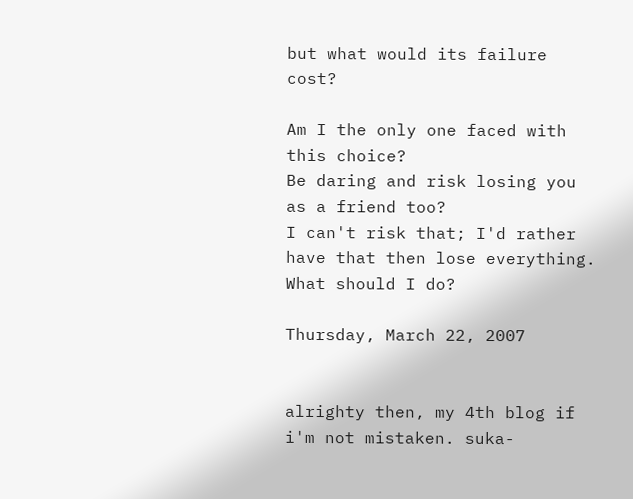but what would its failure cost?

Am I the only one faced with this choice?
Be daring and risk losing you as a friend too?
I can't risk that; I'd rather have that then lose everything.
What should I do?

Thursday, March 22, 2007


alrighty then, my 4th blog if i'm not mistaken. suka-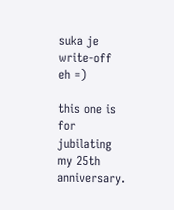suka je write-off eh =)

this one is for jubilating my 25th anniversary.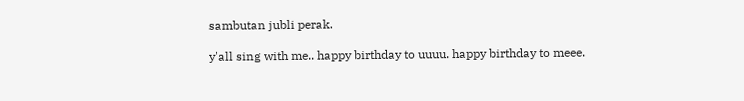sambutan jubli perak.

y'all sing with me.. happy birthday to uuuu. happy birthday to meee.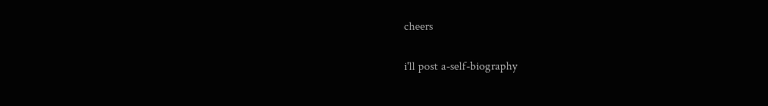cheers

i'll post a-self-biography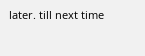later. till next time